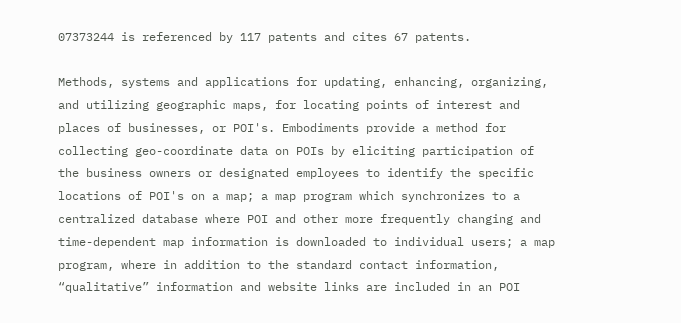07373244 is referenced by 117 patents and cites 67 patents.

Methods, systems and applications for updating, enhancing, organizing, and utilizing geographic maps, for locating points of interest and places of businesses, or POI's. Embodiments provide a method for collecting geo-coordinate data on POIs by eliciting participation of the business owners or designated employees to identify the specific locations of POI's on a map; a map program which synchronizes to a centralized database where POI and other more frequently changing and time-dependent map information is downloaded to individual users; a map program, where in addition to the standard contact information, “qualitative” information and website links are included in an POI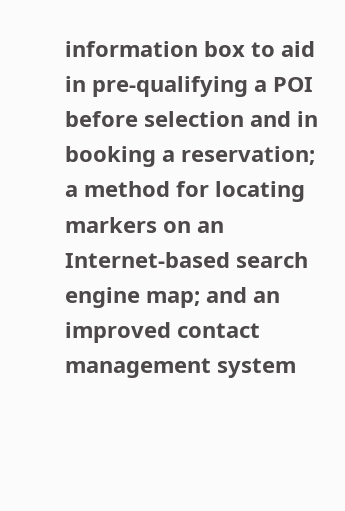information box to aid in pre-qualifying a POI before selection and in booking a reservation; a method for locating markers on an Internet-based search engine map; and an improved contact management system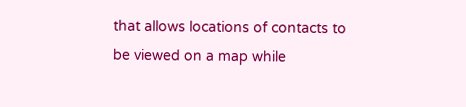that allows locations of contacts to be viewed on a map while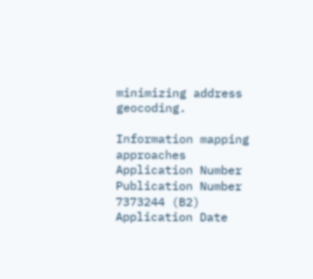minimizing address geocoding.

Information mapping approaches
Application Number
Publication Number
7373244 (B2)
Application Date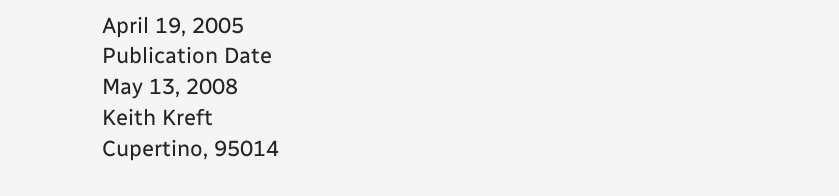April 19, 2005
Publication Date
May 13, 2008
Keith Kreft
Cupertino, 95014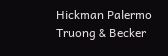Hickman Palermo Truong & Becker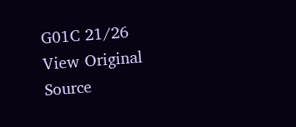G01C 21/26
View Original Source